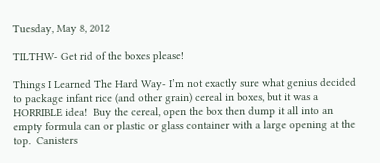Tuesday, May 8, 2012

TILTHW- Get rid of the boxes please!

Things I Learned The Hard Way- I’m not exactly sure what genius decided to package infant rice (and other grain) cereal in boxes, but it was a HORRIBLE idea!  Buy the cereal, open the box then dump it all into an empty formula can or plastic or glass container with a large opening at the top.  Canisters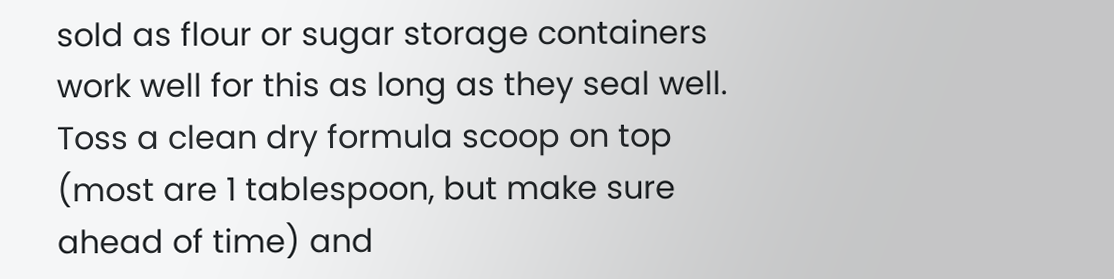sold as flour or sugar storage containers work well for this as long as they seal well.  Toss a clean dry formula scoop on top (most are 1 tablespoon, but make sure ahead of time) and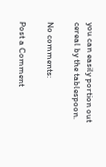you can easily portion out cereal by the tablespoon.

No comments:

Post a Comment